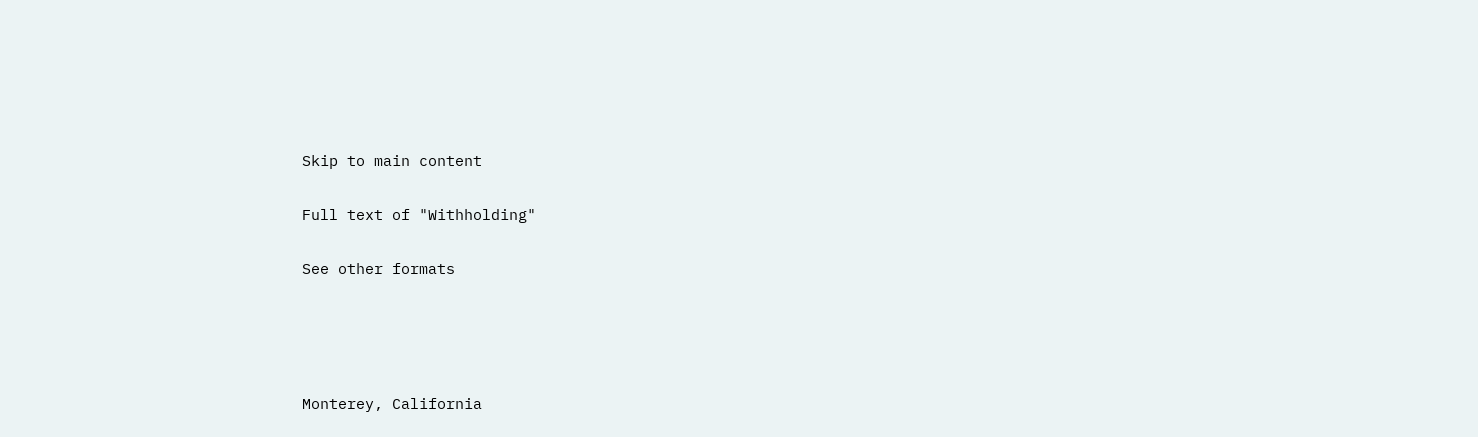Skip to main content

Full text of "Withholding"

See other formats




Monterey, California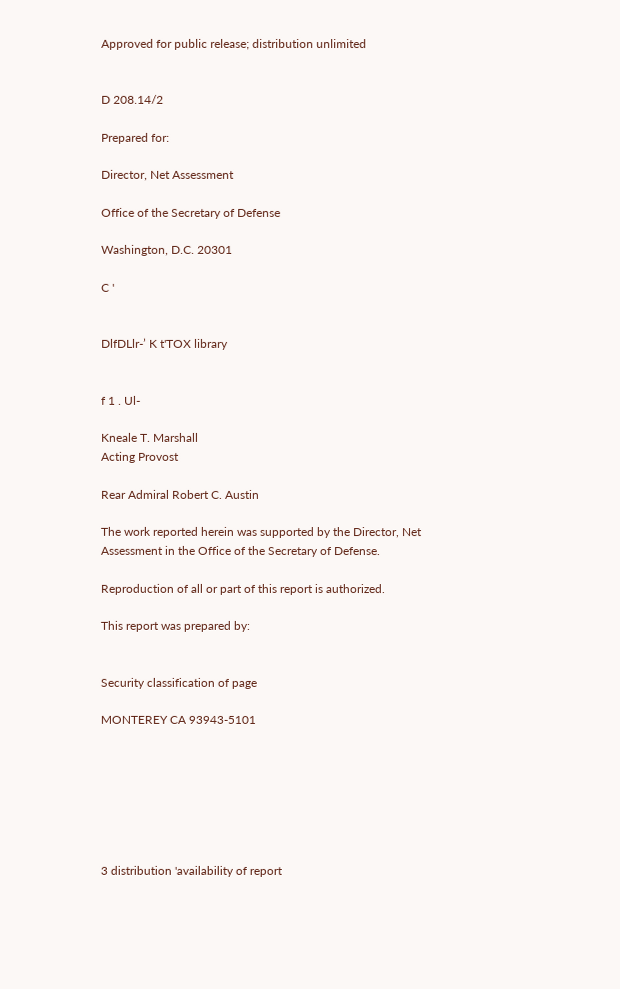Approved for public release; distribution unlimited


D 208.14/2

Prepared for:

Director, Net Assessment

Office of the Secretary of Defense

Washington, D.C. 20301

C '


DlfDLlr-’ K t'TOX library


f 1 . Ul-

Kneale T. Marshall
Acting Provost

Rear Admiral Robert C. Austin

The work reported herein was supported by the Director, Net
Assessment in the Office of the Secretary of Defense.

Reproduction of all or part of this report is authorized.

This report was prepared by:


Security classification of page

MONTEREY CA 93943-5101







3 distribution 'availability of report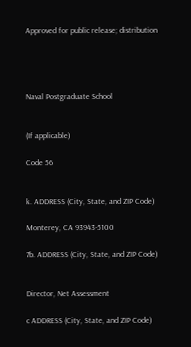Approved for public release; distribution




Naval Postgraduate School


(If applicable)

Code 56


k. ADDRESS (City, State, and ZIP Code)

Monterey, CA 93943-5100

7b. ADDRESS (City, State, and ZIP Code)


Director, Net Assessment

c ADDRESS (City, State, and ZIP Code)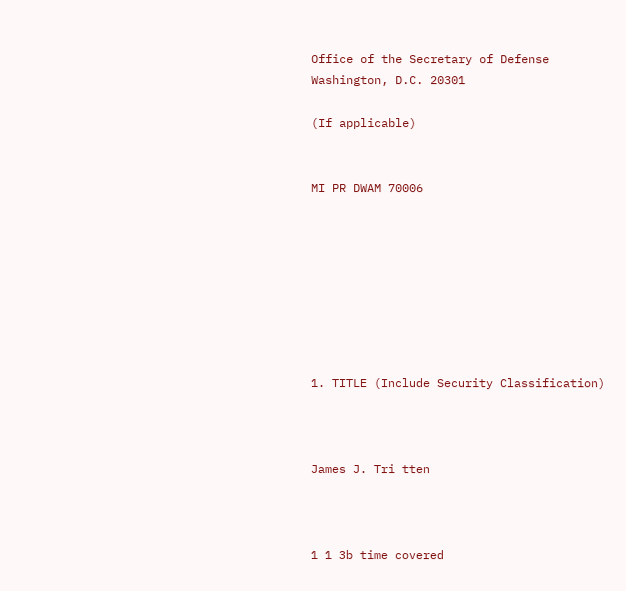Office of the Secretary of Defense
Washington, D.C. 20301

(If applicable)


MI PR DWAM 70006








1. TITLE (Include Security Classification)



James J. Tri tten



1 1 3b time covered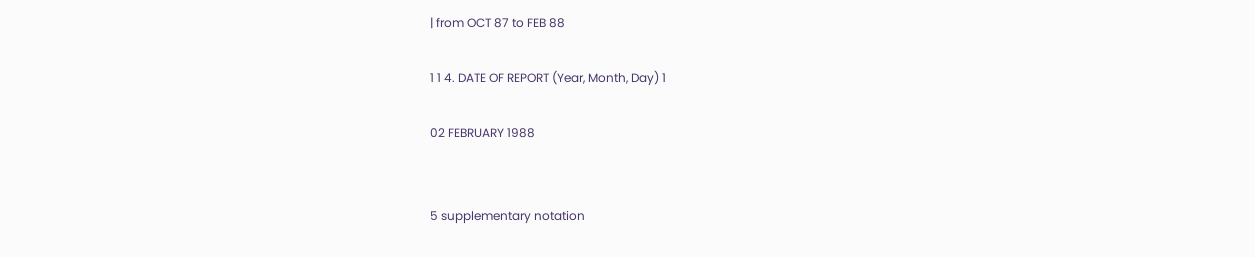| from OCT 87 to FEB 88

1 1 4. DATE OF REPORT (Year, Month, Day) 1

02 FEBRUARY 1988


5 supplementary notation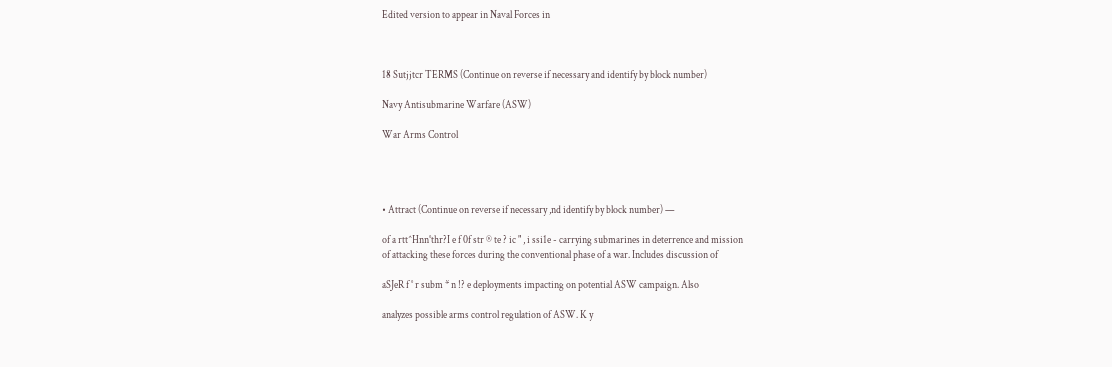Edited version to appear in Naval Forces in



18 Sutjjtcr TERMS (Continue on reverse if necessary and identify by block number)

Navy Antisubmarine Warfare (ASW)

War Arms Control




• Attract (Continue on reverse if necessary ,nd identify by block number) —

of a rtt^Hnn°thr?I e f 0f str ® te ? ic " , i ssi1e - carrying submarines in deterrence and mission
of attacking these forces during the conventional phase of a war. Includes discussion of

aSJeR f ° r subm * n !? e deployments impacting on potential ASW campaign. Also

analyzes possible arms control regulation of ASW. K y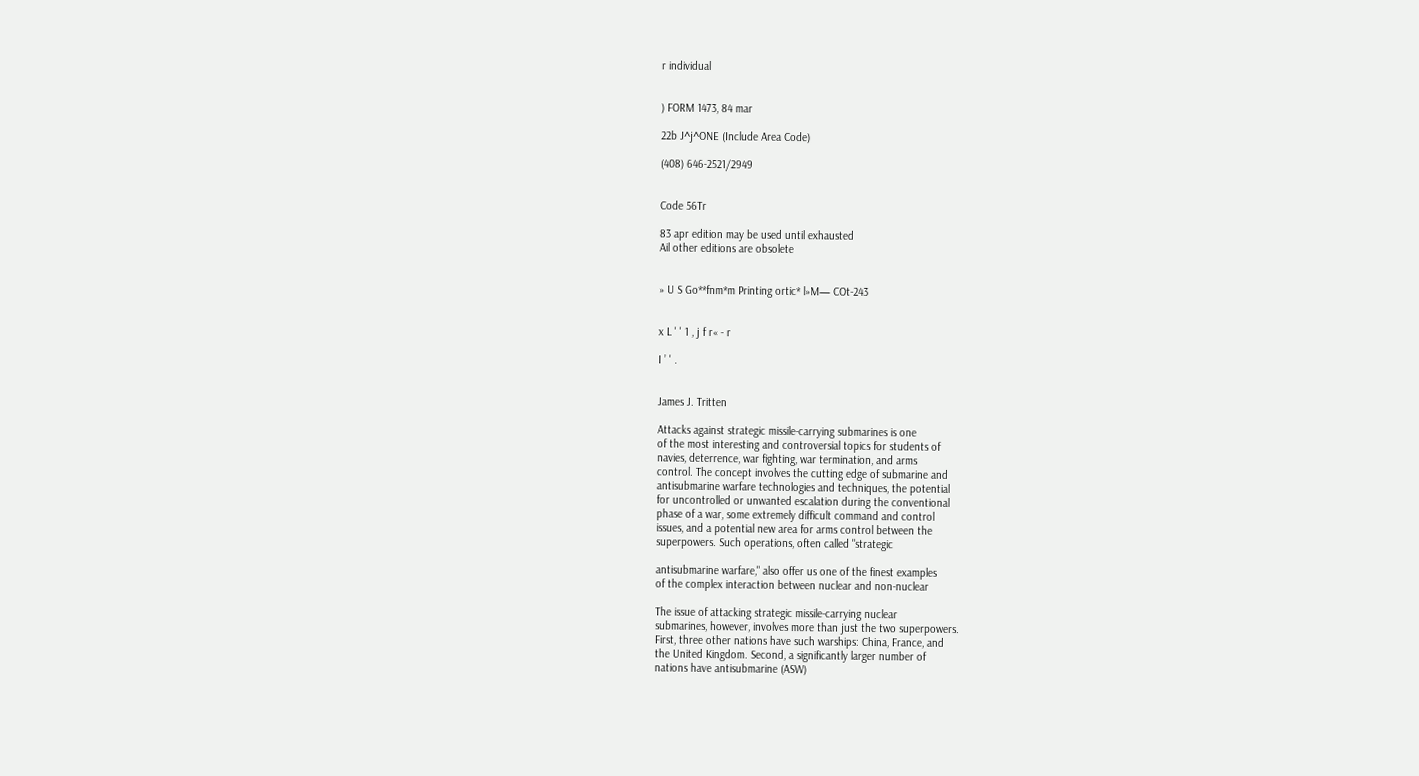r individual


) FORM 1473, 84 mar

22b J^j^ONE (Include Area Code)

(408) 646-2521/2949


Code 56Tr

83 apr edition may be used until exhausted
Ail other editions are obsolete


» U S Go**fnm*m Printing ortic* l»M— COt-243


x L ' ' 1 , j f r« - r

I ’ ' .


James J. Tritten

Attacks against strategic missile-carrying submarines is one
of the most interesting and controversial topics for students of
navies, deterrence, war fighting, war termination, and arms
control. The concept involves the cutting edge of submarine and
antisubmarine warfare technologies and techniques, the potential
for uncontrolled or unwanted escalation during the conventional
phase of a war, some extremely difficult command and control
issues, and a potential new area for arms control between the
superpowers. Such operations, often called "strategic

antisubmarine warfare," also offer us one of the finest examples
of the complex interaction between nuclear and non-nuclear

The issue of attacking strategic missile-carrying nuclear
submarines, however, involves more than just the two superpowers.
First, three other nations have such warships: China, France, and
the United Kingdom. Second, a significantly larger number of
nations have antisubmarine (ASW)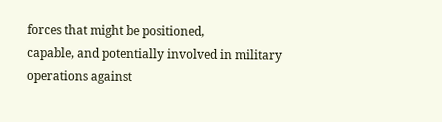forces that might be positioned,
capable, and potentially involved in military operations against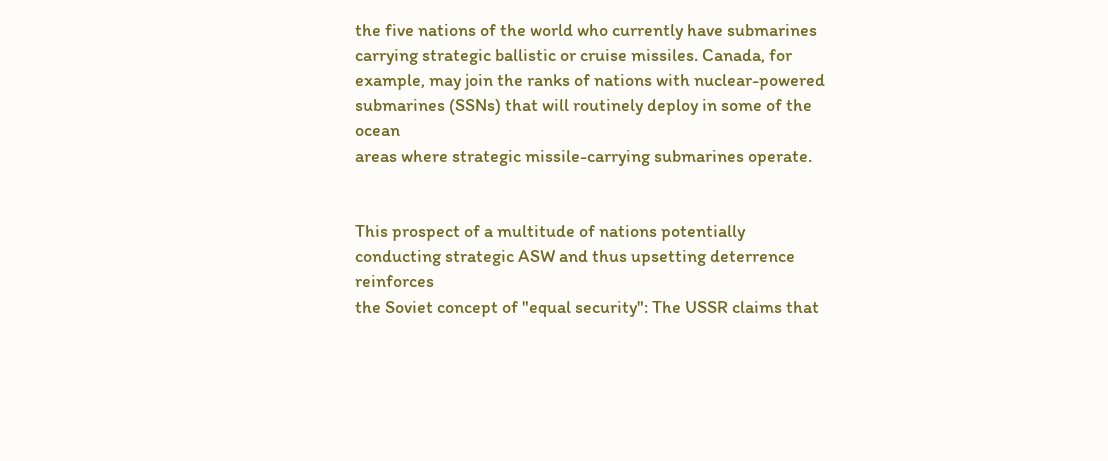the five nations of the world who currently have submarines
carrying strategic ballistic or cruise missiles. Canada, for
example, may join the ranks of nations with nuclear-powered
submarines (SSNs) that will routinely deploy in some of the ocean
areas where strategic missile-carrying submarines operate.


This prospect of a multitude of nations potentially
conducting strategic ASW and thus upsetting deterrence reinforces
the Soviet concept of "equal security": The USSR claims that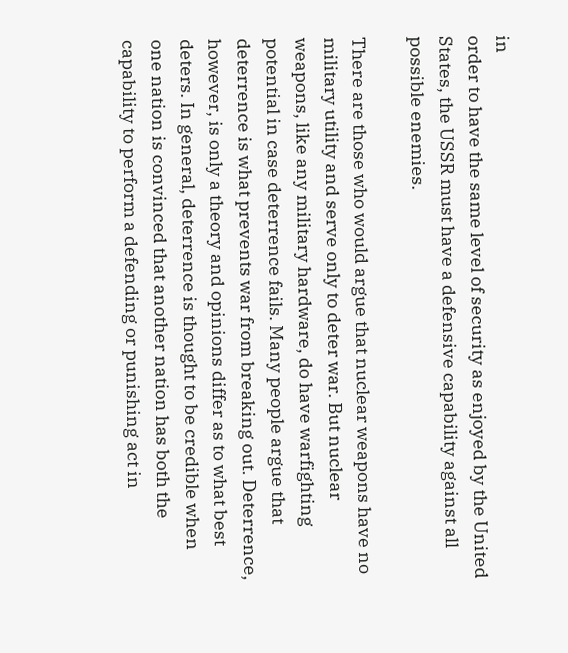in
order to have the same level of security as enjoyed by the United
States, the USSR must have a defensive capability against all
possible enemies.

There are those who would argue that nuclear weapons have no
military utility and serve only to deter war. But nuclear
weapons, like any military hardware, do have warfighting
potential in case deterrence fails. Many people argue that
deterrence is what prevents war from breaking out. Deterrence,
however, is only a theory and opinions differ as to what best
deters. In general, deterrence is thought to be credible when
one nation is convinced that another nation has both the
capability to perform a defending or punishing act in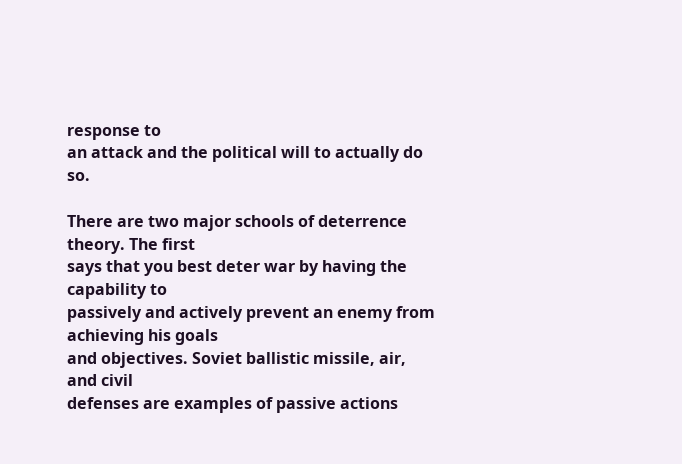response to
an attack and the political will to actually do so.

There are two major schools of deterrence theory. The first
says that you best deter war by having the capability to
passively and actively prevent an enemy from achieving his goals
and objectives. Soviet ballistic missile, air, and civil
defenses are examples of passive actions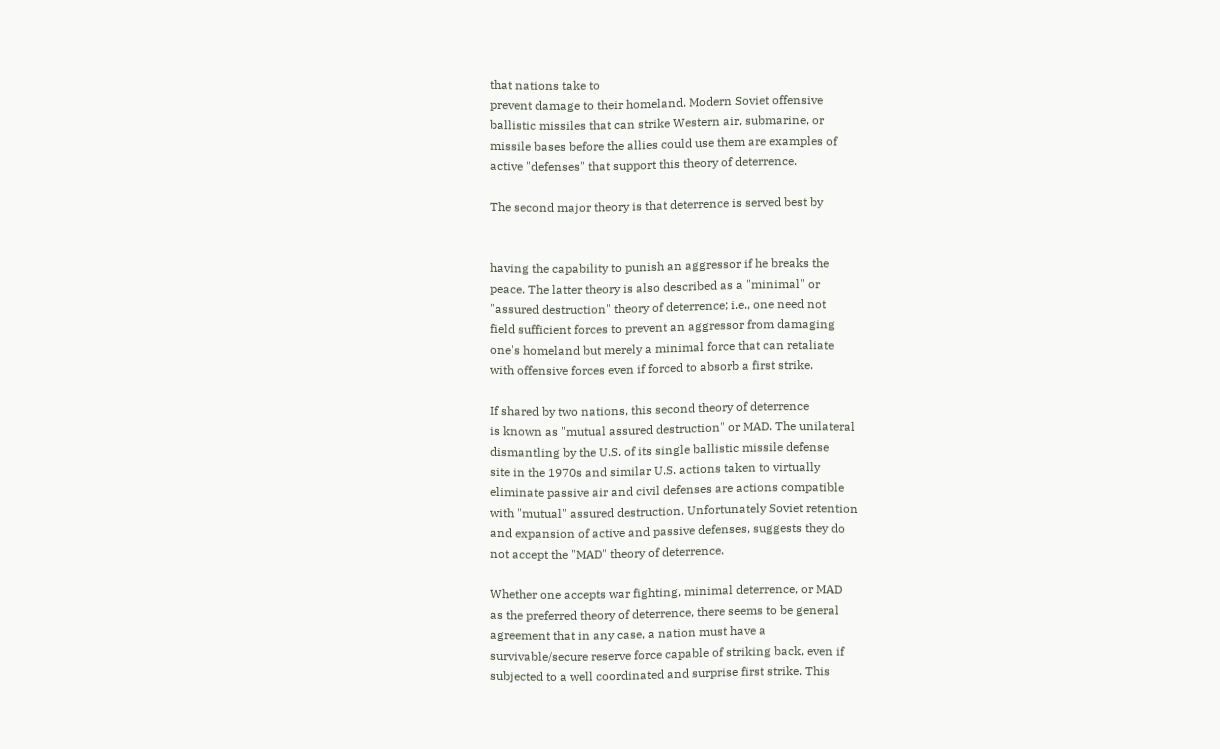that nations take to
prevent damage to their homeland. Modern Soviet offensive
ballistic missiles that can strike Western air, submarine, or
missile bases before the allies could use them are examples of
active "defenses" that support this theory of deterrence.

The second major theory is that deterrence is served best by


having the capability to punish an aggressor if he breaks the
peace. The latter theory is also described as a "minimal" or
"assured destruction" theory of deterrence; i.e., one need not
field sufficient forces to prevent an aggressor from damaging
one's homeland but merely a minimal force that can retaliate
with offensive forces even if forced to absorb a first strike.

If shared by two nations, this second theory of deterrence
is known as "mutual assured destruction" or MAD. The unilateral
dismantling by the U.S. of its single ballistic missile defense
site in the 1970s and similar U.S. actions taken to virtually
eliminate passive air and civil defenses are actions compatible
with "mutual" assured destruction. Unfortunately Soviet retention
and expansion of active and passive defenses, suggests they do
not accept the "MAD" theory of deterrence.

Whether one accepts war fighting, minimal deterrence, or MAD
as the preferred theory of deterrence, there seems to be general
agreement that in any case, a nation must have a
survivable/secure reserve force capable of striking back, even if
subjected to a well coordinated and surprise first strike. This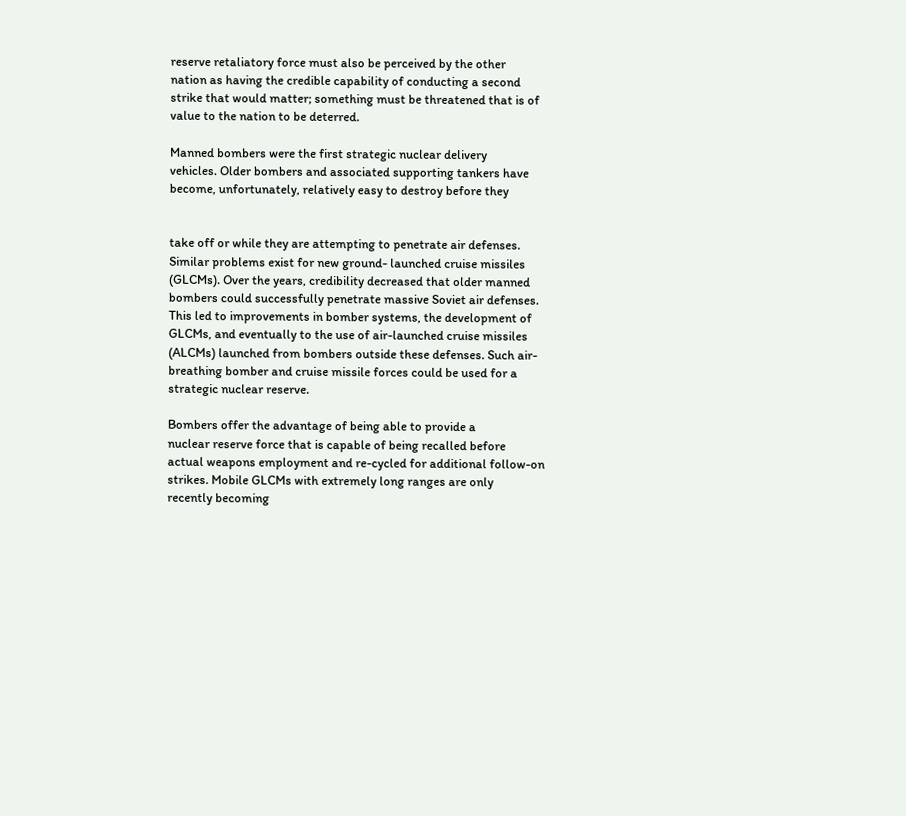reserve retaliatory force must also be perceived by the other
nation as having the credible capability of conducting a second
strike that would matter; something must be threatened that is of
value to the nation to be deterred.

Manned bombers were the first strategic nuclear delivery
vehicles. Older bombers and associated supporting tankers have
become, unfortunately, relatively easy to destroy before they


take off or while they are attempting to penetrate air defenses.
Similar problems exist for new ground- launched cruise missiles
(GLCMs). Over the years, credibility decreased that older manned
bombers could successfully penetrate massive Soviet air defenses.
This led to improvements in bomber systems, the development of
GLCMs, and eventually to the use of air-launched cruise missiles
(ALCMs) launched from bombers outside these defenses. Such air-
breathing bomber and cruise missile forces could be used for a
strategic nuclear reserve.

Bombers offer the advantage of being able to provide a
nuclear reserve force that is capable of being recalled before
actual weapons employment and re-cycled for additional follow-on
strikes. Mobile GLCMs with extremely long ranges are only
recently becoming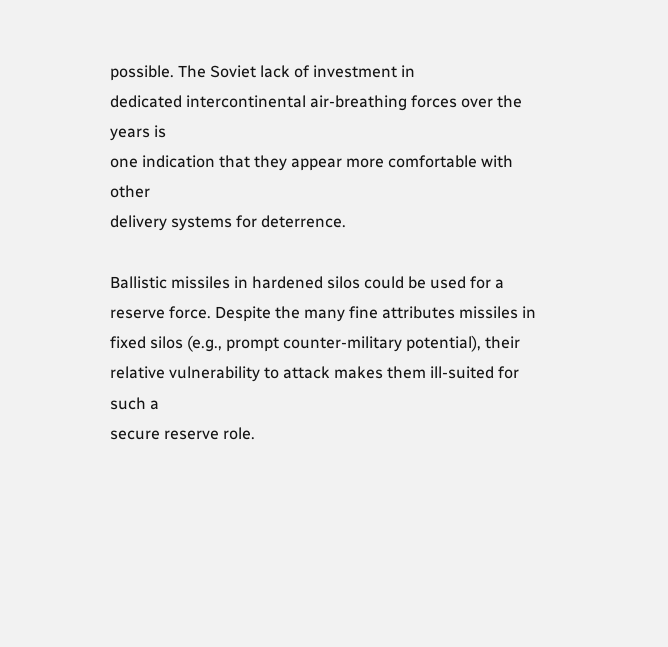possible. The Soviet lack of investment in
dedicated intercontinental air-breathing forces over the years is
one indication that they appear more comfortable with other
delivery systems for deterrence.

Ballistic missiles in hardened silos could be used for a
reserve force. Despite the many fine attributes missiles in
fixed silos (e.g., prompt counter-military potential), their
relative vulnerability to attack makes them ill-suited for such a
secure reserve role.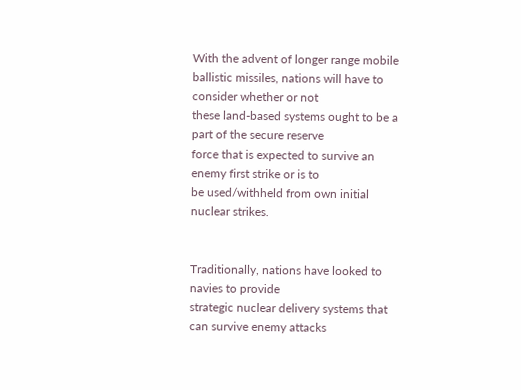With the advent of longer range mobile
ballistic missiles, nations will have to consider whether or not
these land-based systems ought to be a part of the secure reserve
force that is expected to survive an enemy first strike or is to
be used/withheld from own initial nuclear strikes.


Traditionally, nations have looked to navies to provide
strategic nuclear delivery systems that can survive enemy attacks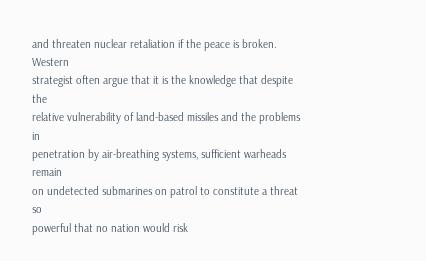and threaten nuclear retaliation if the peace is broken. Western
strategist often argue that it is the knowledge that despite the
relative vulnerability of land-based missiles and the problems in
penetration by air-breathing systems, sufficient warheads remain
on undetected submarines on patrol to constitute a threat so
powerful that no nation would risk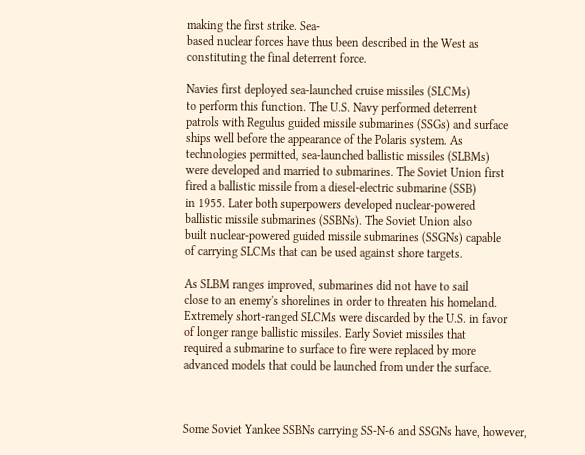making the first strike. Sea-
based nuclear forces have thus been described in the West as
constituting the final deterrent force.

Navies first deployed sea-launched cruise missiles (SLCMs)
to perform this function. The U.S. Navy performed deterrent
patrols with Regulus guided missile submarines (SSGs) and surface
ships well before the appearance of the Polaris system. As
technologies permitted, sea-launched ballistic missiles (SLBMs)
were developed and married to submarines. The Soviet Union first
fired a ballistic missile from a diesel-electric submarine (SSB)
in 1955. Later both superpowers developed nuclear-powered
ballistic missile submarines (SSBNs). The Soviet Union also
built nuclear-powered guided missile submarines (SSGNs) capable
of carrying SLCMs that can be used against shore targets.

As SLBM ranges improved, submarines did not have to sail
close to an enemy's shorelines in order to threaten his homeland.
Extremely short-ranged SLCMs were discarded by the U.S. in favor
of longer range ballistic missiles. Early Soviet missiles that
required a submarine to surface to fire were replaced by more
advanced models that could be launched from under the surface.



Some Soviet Yankee SSBNs carrying SS-N-6 and SSGNs have, however,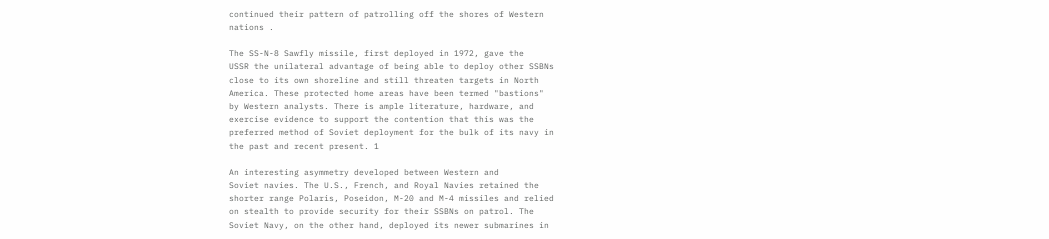continued their pattern of patrolling off the shores of Western
nations .

The SS-N-8 Sawfly missile, first deployed in 1972, gave the
USSR the unilateral advantage of being able to deploy other SSBNs
close to its own shoreline and still threaten targets in North
America. These protected home areas have been termed "bastions"
by Western analysts. There is ample literature, hardware, and
exercise evidence to support the contention that this was the
preferred method of Soviet deployment for the bulk of its navy in
the past and recent present. 1

An interesting asymmetry developed between Western and
Soviet navies. The U.S., French, and Royal Navies retained the
shorter range Polaris, Poseidon, M-20 and M-4 missiles and relied
on stealth to provide security for their SSBNs on patrol. The
Soviet Navy, on the other hand, deployed its newer submarines in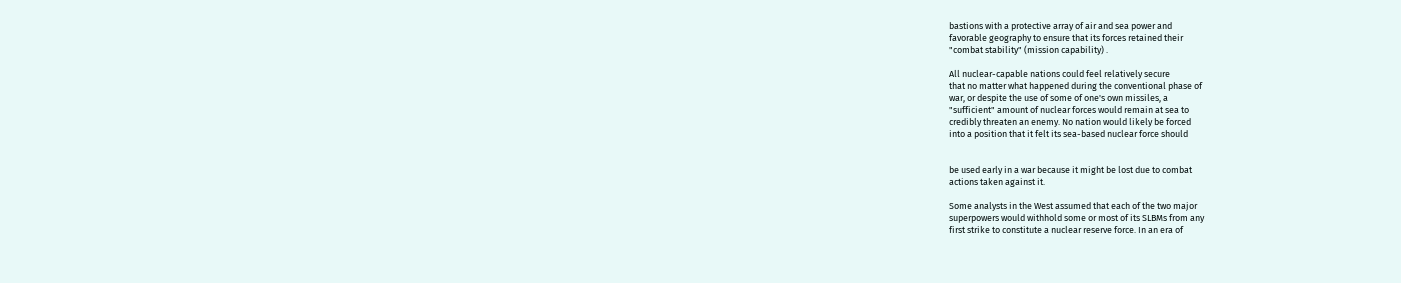bastions with a protective array of air and sea power and
favorable geography to ensure that its forces retained their
"combat stability" (mission capability) .

All nuclear-capable nations could feel relatively secure
that no matter what happened during the conventional phase of
war, or despite the use of some of one's own missiles, a
"sufficient" amount of nuclear forces would remain at sea to
credibly threaten an enemy. No nation would likely be forced
into a position that it felt its sea-based nuclear force should


be used early in a war because it might be lost due to combat
actions taken against it.

Some analysts in the West assumed that each of the two major
superpowers would withhold some or most of its SLBMs from any
first strike to constitute a nuclear reserve force. In an era of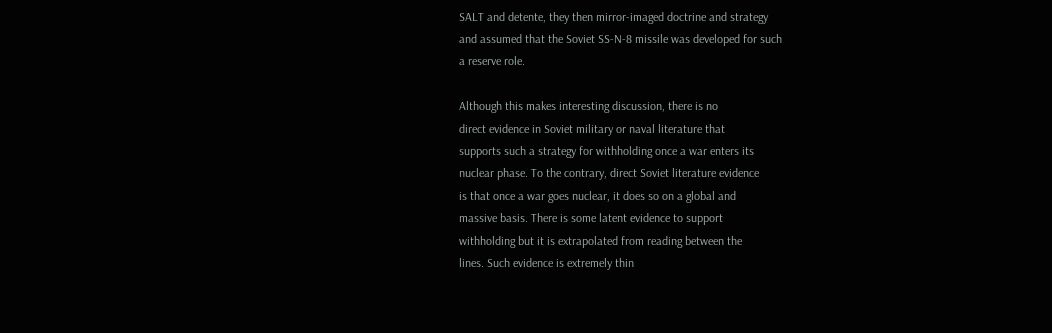SALT and detente, they then mirror-imaged doctrine and strategy
and assumed that the Soviet SS-N-8 missile was developed for such
a reserve role.

Although this makes interesting discussion, there is no
direct evidence in Soviet military or naval literature that
supports such a strategy for withholding once a war enters its
nuclear phase. To the contrary, direct Soviet literature evidence
is that once a war goes nuclear, it does so on a global and
massive basis. There is some latent evidence to support
withholding but it is extrapolated from reading between the
lines. Such evidence is extremely thin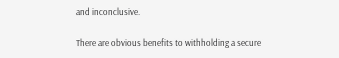and inconclusive.

There are obvious benefits to withholding a secure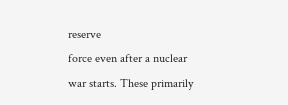reserve
force even after a nuclear war starts. These primarily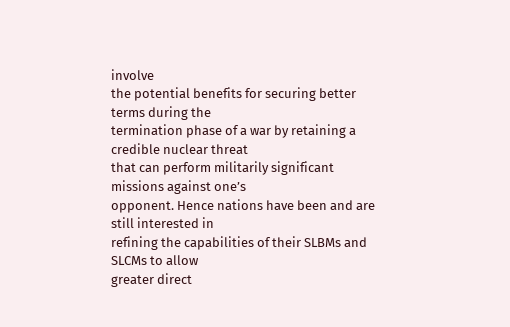involve
the potential benefits for securing better terms during the
termination phase of a war by retaining a credible nuclear threat
that can perform militarily significant missions against one’s
opponent. Hence nations have been and are still interested in
refining the capabilities of their SLBMs and SLCMs to allow
greater direct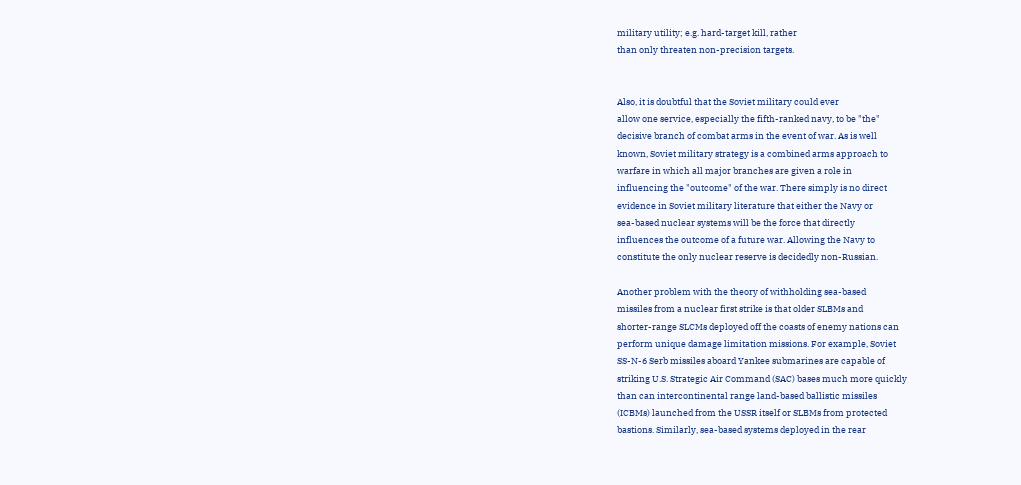military utility; e.g. hard-target kill, rather
than only threaten non-precision targets.


Also, it is doubtful that the Soviet military could ever
allow one service, especially the fifth-ranked navy, to be "the"
decisive branch of combat arms in the event of war. As is well
known, Soviet military strategy is a combined arms approach to
warfare in which all major branches are given a role in
influencing the "outcome" of the war. There simply is no direct
evidence in Soviet military literature that either the Navy or
sea-based nuclear systems will be the force that directly
influences the outcome of a future war. Allowing the Navy to
constitute the only nuclear reserve is decidedly non-Russian.

Another problem with the theory of withholding sea-based
missiles from a nuclear first strike is that older SLBMs and
shorter-range SLCMs deployed off the coasts of enemy nations can
perform unique damage limitation missions. For example, Soviet
SS-N-6 Serb missiles aboard Yankee submarines are capable of
striking U.S. Strategic Air Command (SAC) bases much more quickly
than can intercontinental range land-based ballistic missiles
(ICBMs) launched from the USSR itself or SLBMs from protected
bastions. Similarly, sea-based systems deployed in the rear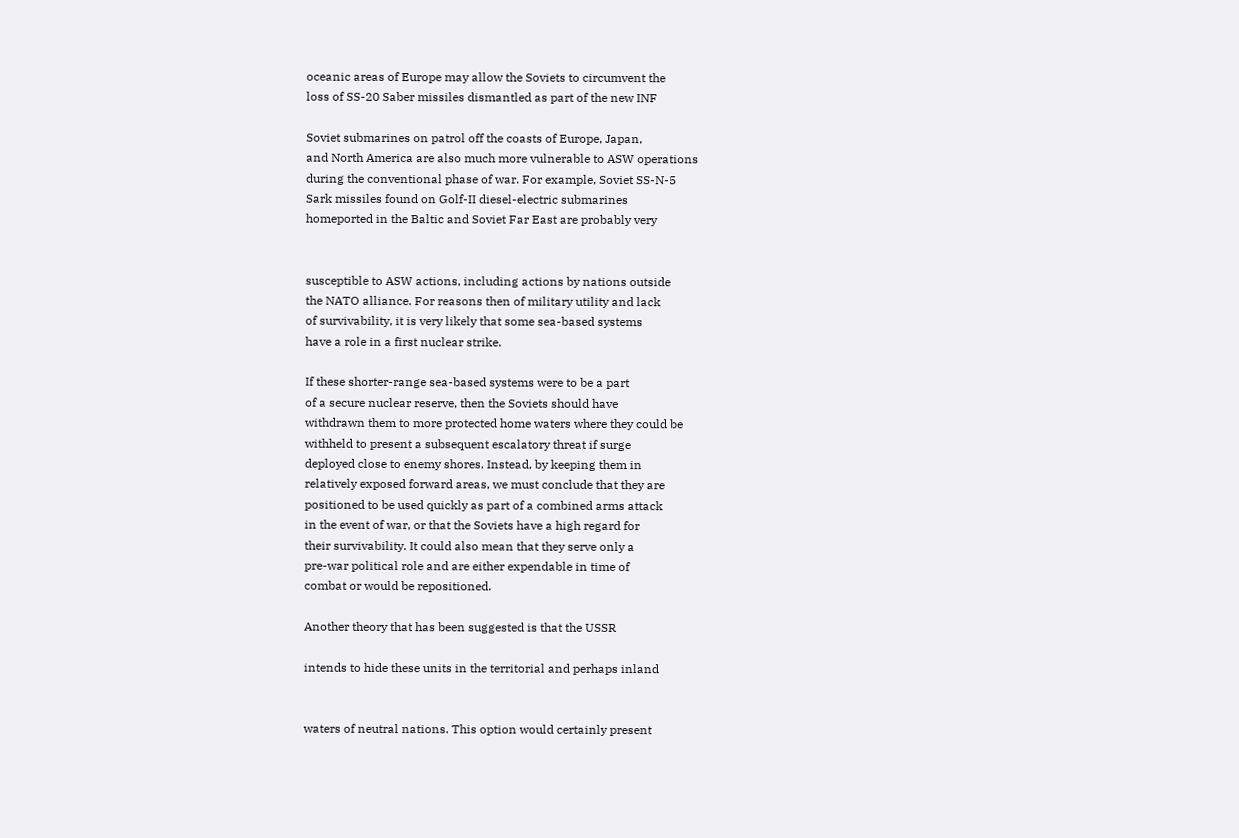oceanic areas of Europe may allow the Soviets to circumvent the
loss of SS-20 Saber missiles dismantled as part of the new INF

Soviet submarines on patrol off the coasts of Europe, Japan,
and North America are also much more vulnerable to ASW operations
during the conventional phase of war. For example, Soviet SS-N-5
Sark missiles found on Golf-II diesel-electric submarines
homeported in the Baltic and Soviet Far East are probably very


susceptible to ASW actions, including actions by nations outside
the NATO alliance. For reasons then of military utility and lack
of survivability, it is very likely that some sea-based systems
have a role in a first nuclear strike.

If these shorter-range sea-based systems were to be a part
of a secure nuclear reserve, then the Soviets should have
withdrawn them to more protected home waters where they could be
withheld to present a subsequent escalatory threat if surge
deployed close to enemy shores. Instead, by keeping them in
relatively exposed forward areas, we must conclude that they are
positioned to be used quickly as part of a combined arms attack
in the event of war, or that the Soviets have a high regard for
their survivability. It could also mean that they serve only a
pre-war political role and are either expendable in time of
combat or would be repositioned.

Another theory that has been suggested is that the USSR

intends to hide these units in the territorial and perhaps inland


waters of neutral nations. This option would certainly present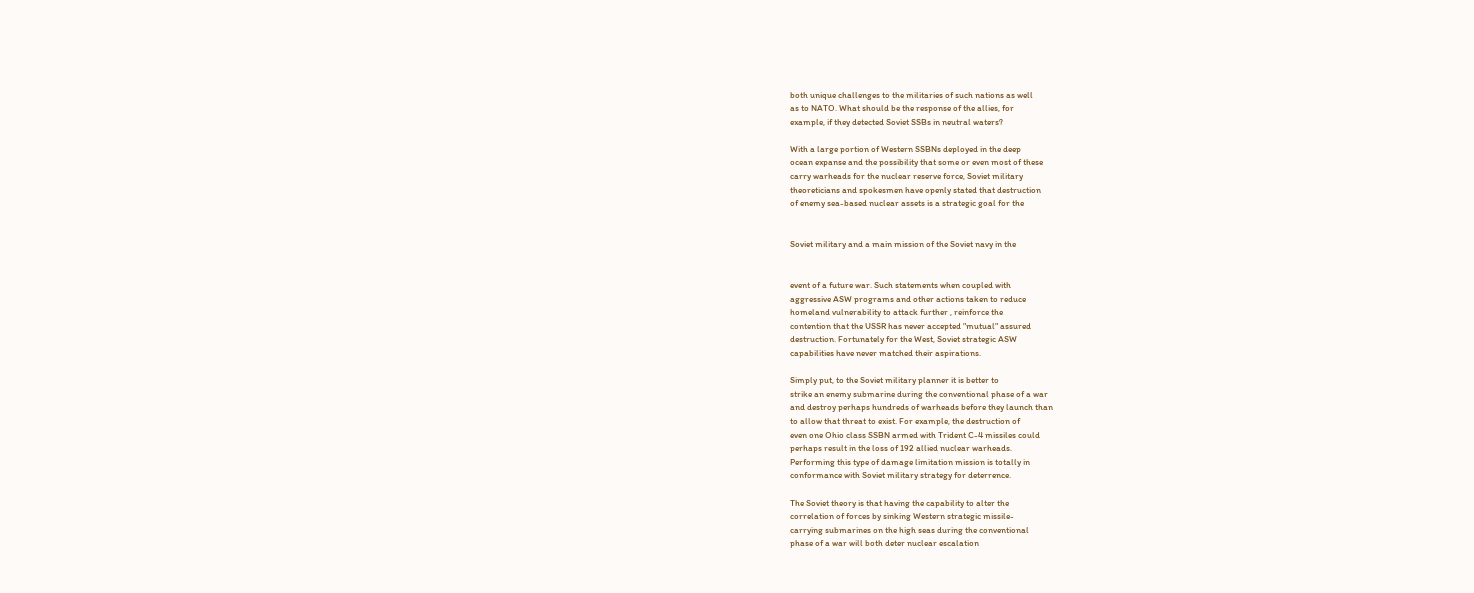both unique challenges to the militaries of such nations as well
as to NATO. What should be the response of the allies, for
example, if they detected Soviet SSBs in neutral waters?

With a large portion of Western SSBNs deployed in the deep
ocean expanse and the possibility that some or even most of these
carry warheads for the nuclear reserve force, Soviet military
theoreticians and spokesmen have openly stated that destruction
of enemy sea-based nuclear assets is a strategic goal for the


Soviet military and a main mission of the Soviet navy in the


event of a future war. Such statements when coupled with
aggressive ASW programs and other actions taken to reduce
homeland vulnerability to attack further , reinforce the
contention that the USSR has never accepted "mutual" assured
destruction. Fortunately for the West, Soviet strategic ASW
capabilities have never matched their aspirations.

Simply put, to the Soviet military planner it is better to
strike an enemy submarine during the conventional phase of a war
and destroy perhaps hundreds of warheads before they launch than
to allow that threat to exist. For example, the destruction of
even one Ohio class SSBN armed with Trident C-4 missiles could
perhaps result in the loss of 192 allied nuclear warheads.
Performing this type of damage limitation mission is totally in
conformance with Soviet military strategy for deterrence.

The Soviet theory is that having the capability to alter the
correlation of forces by sinking Western strategic missile-
carrying submarines on the high seas during the conventional
phase of a war will both deter nuclear escalation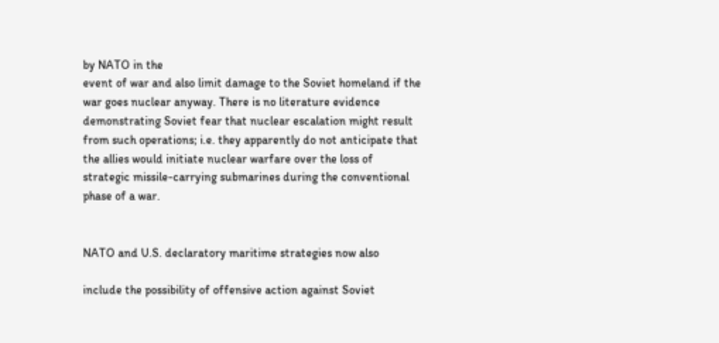by NATO in the
event of war and also limit damage to the Soviet homeland if the
war goes nuclear anyway. There is no literature evidence
demonstrating Soviet fear that nuclear escalation might result
from such operations; i.e. they apparently do not anticipate that
the allies would initiate nuclear warfare over the loss of
strategic missile-carrying submarines during the conventional
phase of a war.


NATO and U.S. declaratory maritime strategies now also

include the possibility of offensive action against Soviet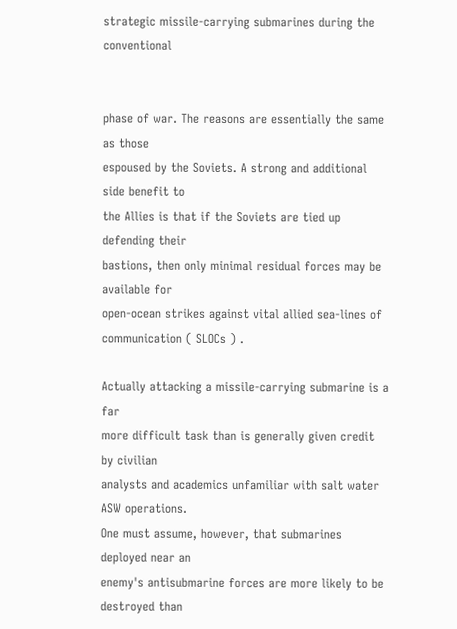strategic missile-carrying submarines during the conventional


phase of war. The reasons are essentially the same as those
espoused by the Soviets. A strong and additional side benefit to
the Allies is that if the Soviets are tied up defending their
bastions, then only minimal residual forces may be available for
open-ocean strikes against vital allied sea-lines of
communication ( SLOCs ) .

Actually attacking a missile-carrying submarine is a far
more difficult task than is generally given credit by civilian
analysts and academics unfamiliar with salt water ASW operations.
One must assume, however, that submarines deployed near an
enemy's antisubmarine forces are more likely to be destroyed than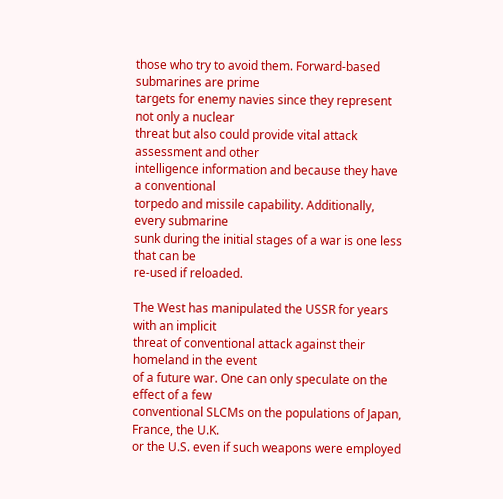those who try to avoid them. Forward-based submarines are prime
targets for enemy navies since they represent not only a nuclear
threat but also could provide vital attack assessment and other
intelligence information and because they have a conventional
torpedo and missile capability. Additionally, every submarine
sunk during the initial stages of a war is one less that can be
re-used if reloaded.

The West has manipulated the USSR for years with an implicit
threat of conventional attack against their homeland in the event
of a future war. One can only speculate on the effect of a few
conventional SLCMs on the populations of Japan, France, the U.K.
or the U.S. even if such weapons were employed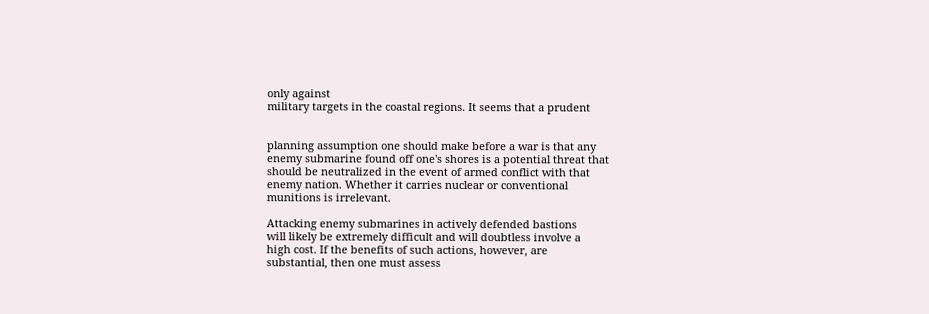only against
military targets in the coastal regions. It seems that a prudent


planning assumption one should make before a war is that any
enemy submarine found off one's shores is a potential threat that
should be neutralized in the event of armed conflict with that
enemy nation. Whether it carries nuclear or conventional
munitions is irrelevant.

Attacking enemy submarines in actively defended bastions
will likely be extremely difficult and will doubtless involve a
high cost. If the benefits of such actions, however, are
substantial, then one must assess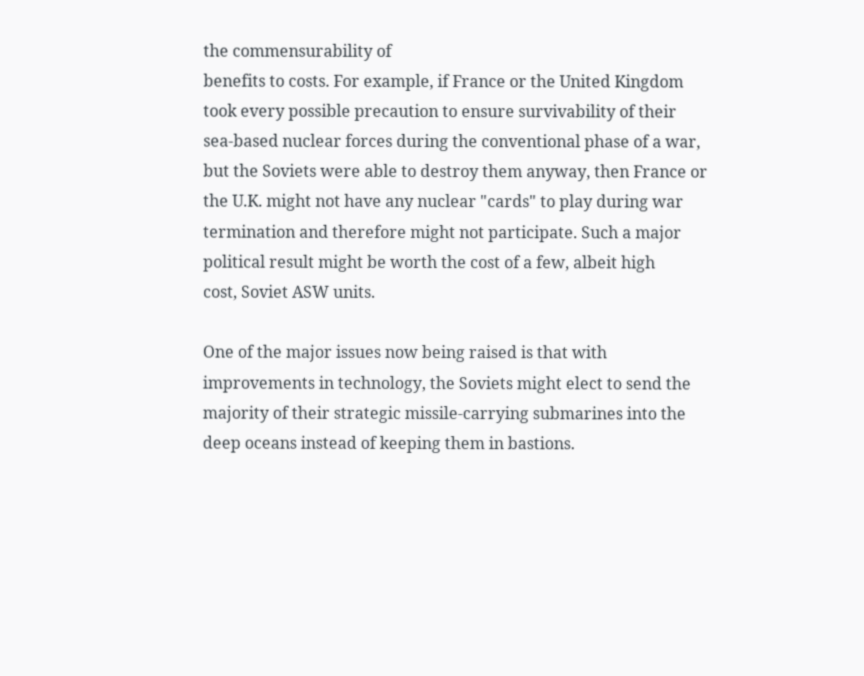the commensurability of
benefits to costs. For example, if France or the United Kingdom
took every possible precaution to ensure survivability of their
sea-based nuclear forces during the conventional phase of a war,
but the Soviets were able to destroy them anyway, then France or
the U.K. might not have any nuclear "cards" to play during war
termination and therefore might not participate. Such a major
political result might be worth the cost of a few, albeit high
cost, Soviet ASW units.

One of the major issues now being raised is that with
improvements in technology, the Soviets might elect to send the
majority of their strategic missile-carrying submarines into the
deep oceans instead of keeping them in bastions.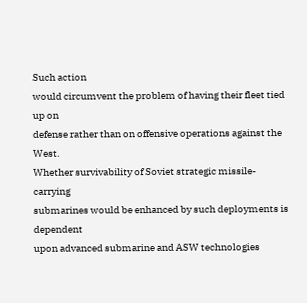Such action
would circumvent the problem of having their fleet tied up on
defense rather than on offensive operations against the West.
Whether survivability of Soviet strategic missile-carrying
submarines would be enhanced by such deployments is dependent
upon advanced submarine and ASW technologies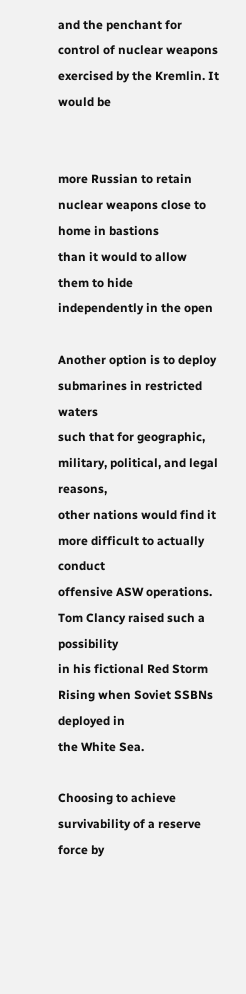and the penchant for
control of nuclear weapons exercised by the Kremlin. It would be


more Russian to retain nuclear weapons close to home in bastions
than it would to allow them to hide independently in the open

Another option is to deploy submarines in restricted waters
such that for geographic, military, political, and legal reasons,
other nations would find it more difficult to actually conduct
offensive ASW operations. Tom Clancy raised such a possibility
in his fictional Red Storm Rising when Soviet SSBNs deployed in
the White Sea.

Choosing to achieve survivability of a reserve force by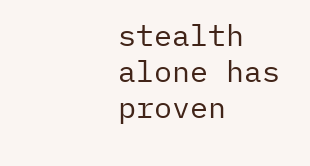stealth alone has proven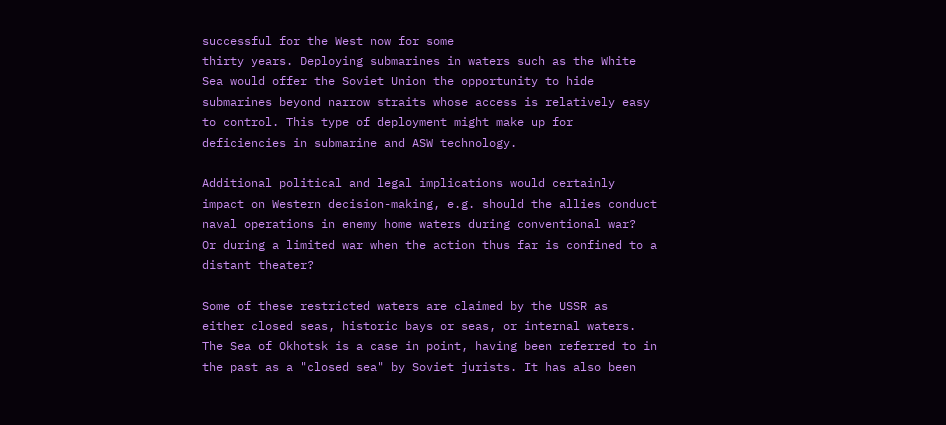successful for the West now for some
thirty years. Deploying submarines in waters such as the White
Sea would offer the Soviet Union the opportunity to hide
submarines beyond narrow straits whose access is relatively easy
to control. This type of deployment might make up for
deficiencies in submarine and ASW technology.

Additional political and legal implications would certainly
impact on Western decision-making, e.g. should the allies conduct
naval operations in enemy home waters during conventional war?
Or during a limited war when the action thus far is confined to a
distant theater?

Some of these restricted waters are claimed by the USSR as
either closed seas, historic bays or seas, or internal waters.
The Sea of Okhotsk is a case in point, having been referred to in
the past as a "closed sea" by Soviet jurists. It has also been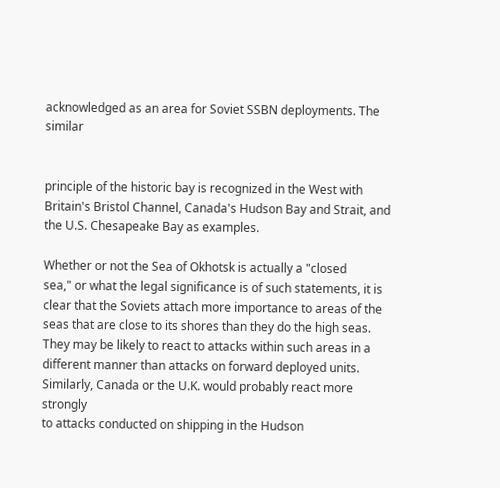acknowledged as an area for Soviet SSBN deployments. The similar


principle of the historic bay is recognized in the West with
Britain's Bristol Channel, Canada's Hudson Bay and Strait, and
the U.S. Chesapeake Bay as examples.

Whether or not the Sea of Okhotsk is actually a "closed
sea," or what the legal significance is of such statements, it is
clear that the Soviets attach more importance to areas of the
seas that are close to its shores than they do the high seas.
They may be likely to react to attacks within such areas in a
different manner than attacks on forward deployed units.
Similarly, Canada or the U.K. would probably react more strongly
to attacks conducted on shipping in the Hudson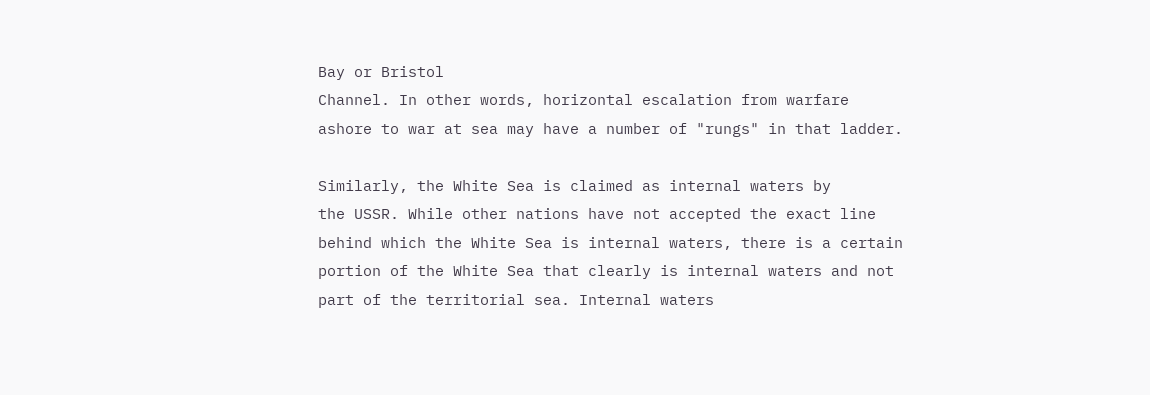Bay or Bristol
Channel. In other words, horizontal escalation from warfare
ashore to war at sea may have a number of "rungs" in that ladder.

Similarly, the White Sea is claimed as internal waters by
the USSR. While other nations have not accepted the exact line
behind which the White Sea is internal waters, there is a certain
portion of the White Sea that clearly is internal waters and not
part of the territorial sea. Internal waters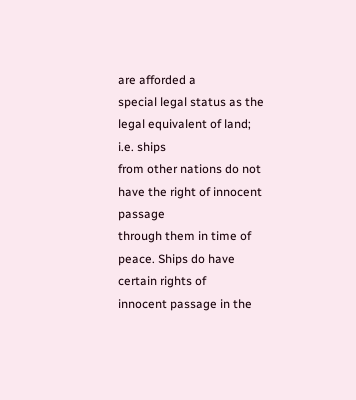are afforded a
special legal status as the legal equivalent of land; i.e. ships
from other nations do not have the right of innocent passage
through them in time of peace. Ships do have certain rights of
innocent passage in the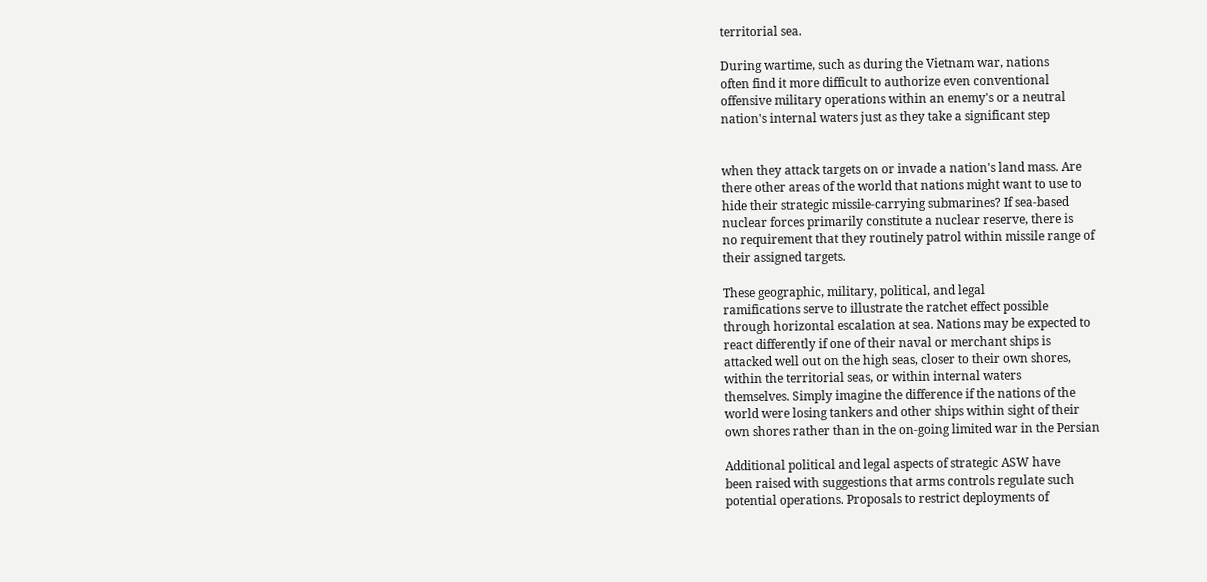territorial sea.

During wartime, such as during the Vietnam war, nations
often find it more difficult to authorize even conventional
offensive military operations within an enemy's or a neutral
nation's internal waters just as they take a significant step


when they attack targets on or invade a nation's land mass. Are
there other areas of the world that nations might want to use to
hide their strategic missile-carrying submarines? If sea-based
nuclear forces primarily constitute a nuclear reserve, there is
no requirement that they routinely patrol within missile range of
their assigned targets.

These geographic, military, political, and legal
ramifications serve to illustrate the ratchet effect possible
through horizontal escalation at sea. Nations may be expected to
react differently if one of their naval or merchant ships is
attacked well out on the high seas, closer to their own shores,
within the territorial seas, or within internal waters
themselves. Simply imagine the difference if the nations of the
world were losing tankers and other ships within sight of their
own shores rather than in the on-going limited war in the Persian

Additional political and legal aspects of strategic ASW have
been raised with suggestions that arms controls regulate such
potential operations. Proposals to restrict deployments of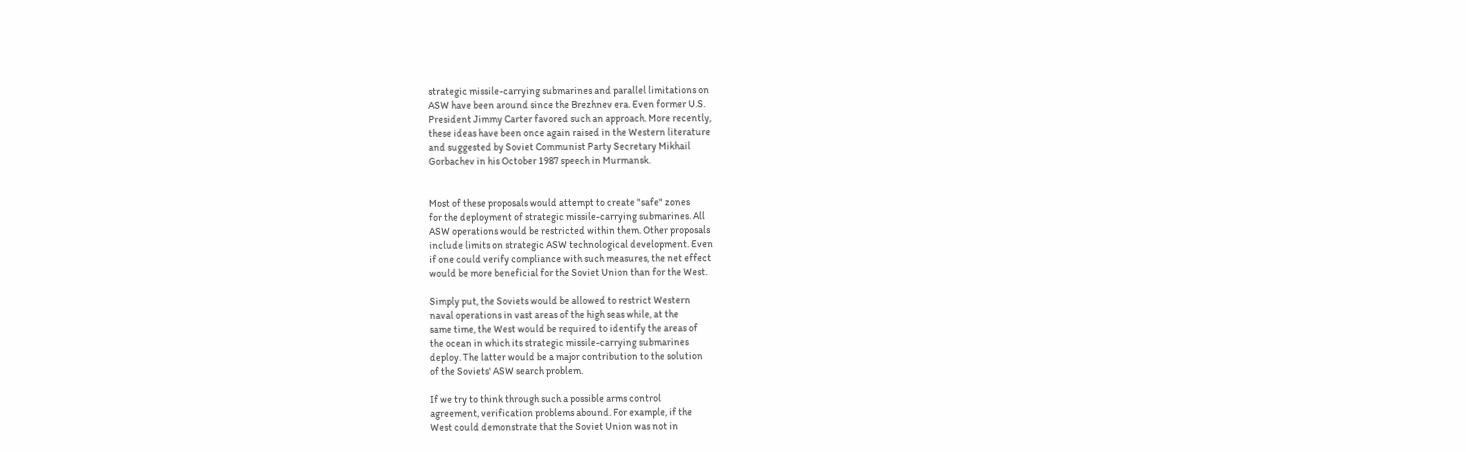strategic missile-carrying submarines and parallel limitations on
ASW have been around since the Brezhnev era. Even former U.S.
President Jimmy Carter favored such an approach. More recently,
these ideas have been once again raised in the Western literature
and suggested by Soviet Communist Party Secretary Mikhail
Gorbachev in his October 1987 speech in Murmansk.


Most of these proposals would attempt to create "safe" zones
for the deployment of strategic missile-carrying submarines. All
ASW operations would be restricted within them. Other proposals
include limits on strategic ASW technological development. Even
if one could verify compliance with such measures, the net effect
would be more beneficial for the Soviet Union than for the West.

Simply put, the Soviets would be allowed to restrict Western
naval operations in vast areas of the high seas while, at the
same time, the West would be required to identify the areas of
the ocean in which its strategic missile-carrying submarines
deploy. The latter would be a major contribution to the solution
of the Soviets' ASW search problem.

If we try to think through such a possible arms control
agreement, verification problems abound. For example, if the
West could demonstrate that the Soviet Union was not in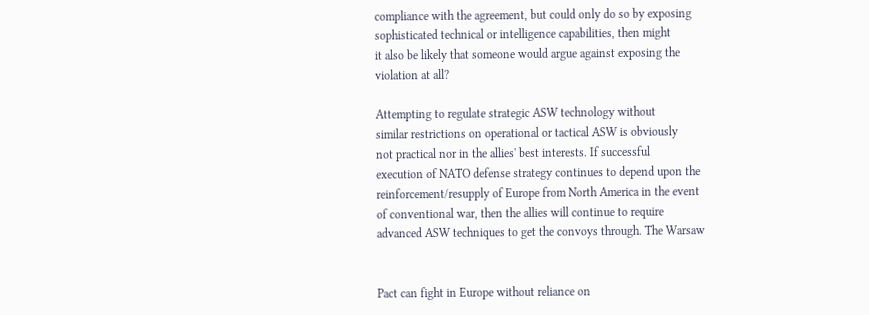compliance with the agreement, but could only do so by exposing
sophisticated technical or intelligence capabilities, then might
it also be likely that someone would argue against exposing the
violation at all?

Attempting to regulate strategic ASW technology without
similar restrictions on operational or tactical ASW is obviously
not practical nor in the allies' best interests. If successful
execution of NATO defense strategy continues to depend upon the
reinforcement/resupply of Europe from North America in the event
of conventional war, then the allies will continue to require
advanced ASW techniques to get the convoys through. The Warsaw


Pact can fight in Europe without reliance on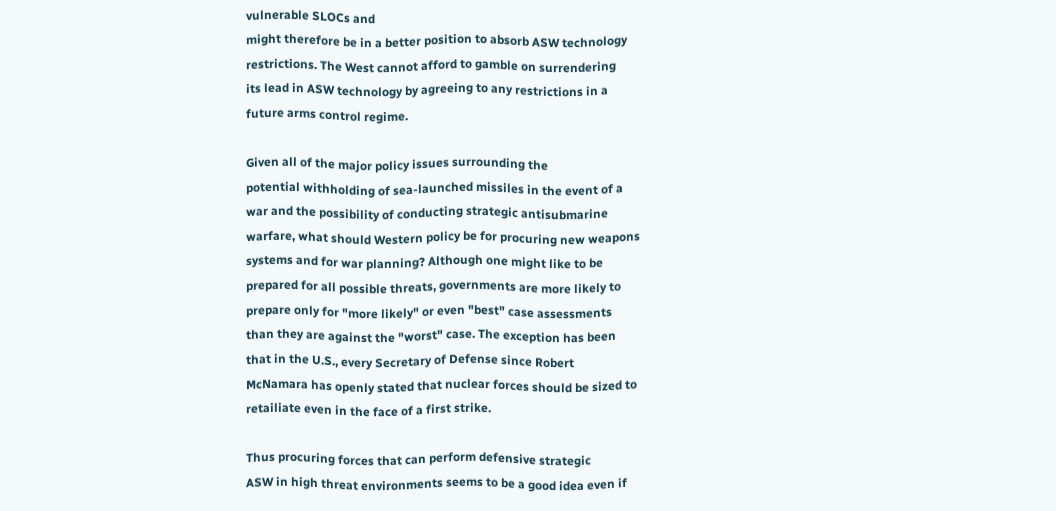vulnerable SLOCs and
might therefore be in a better position to absorb ASW technology
restrictions. The West cannot afford to gamble on surrendering
its lead in ASW technology by agreeing to any restrictions in a
future arms control regime.

Given all of the major policy issues surrounding the
potential withholding of sea-launched missiles in the event of a
war and the possibility of conducting strategic antisubmarine
warfare, what should Western policy be for procuring new weapons
systems and for war planning? Although one might like to be
prepared for all possible threats, governments are more likely to
prepare only for "more likely" or even "best" case assessments
than they are against the "worst" case. The exception has been
that in the U.S., every Secretary of Defense since Robert
McNamara has openly stated that nuclear forces should be sized to
retailiate even in the face of a first strike.

Thus procuring forces that can perform defensive strategic
ASW in high threat environments seems to be a good idea even if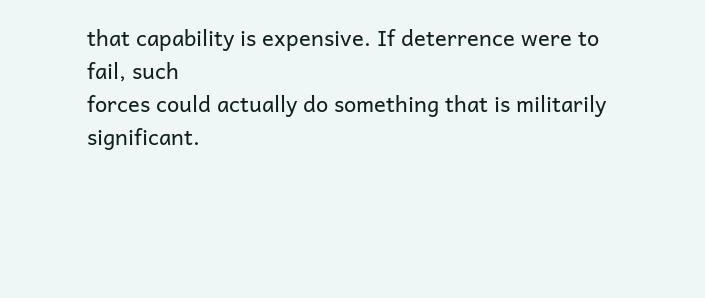that capability is expensive. If deterrence were to fail, such
forces could actually do something that is militarily
significant.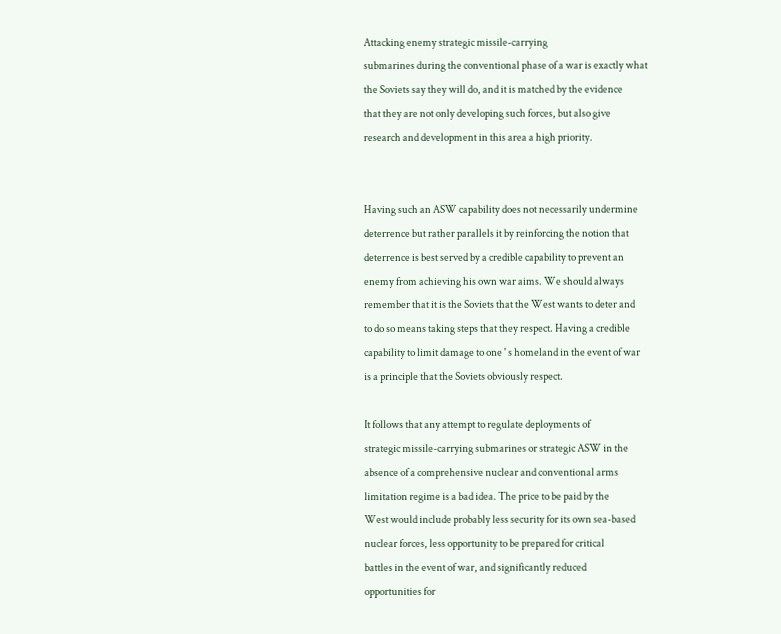Attacking enemy strategic missile-carrying
submarines during the conventional phase of a war is exactly what
the Soviets say they will do, and it is matched by the evidence
that they are not only developing such forces, but also give
research and development in this area a high priority.


Having such an ASW capability does not necessarily undermine
deterrence but rather parallels it by reinforcing the notion that
deterrence is best served by a credible capability to prevent an
enemy from achieving his own war aims. We should always
remember that it is the Soviets that the West wants to deter and
to do so means taking steps that they respect. Having a credible
capability to limit damage to one ' s homeland in the event of war
is a principle that the Soviets obviously respect.

It follows that any attempt to regulate deployments of
strategic missile-carrying submarines or strategic ASW in the
absence of a comprehensive nuclear and conventional arms
limitation regime is a bad idea. The price to be paid by the
West would include probably less security for its own sea-based
nuclear forces, less opportunity to be prepared for critical
battles in the event of war, and significantly reduced
opportunities for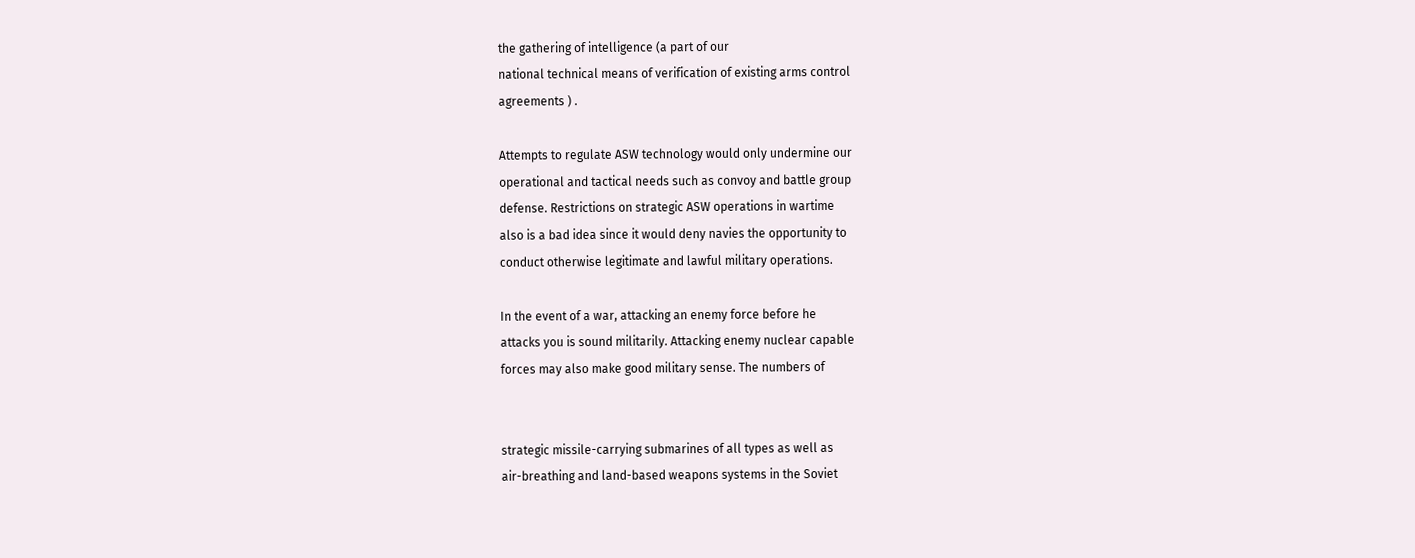the gathering of intelligence (a part of our
national technical means of verification of existing arms control
agreements ) .

Attempts to regulate ASW technology would only undermine our
operational and tactical needs such as convoy and battle group
defense. Restrictions on strategic ASW operations in wartime
also is a bad idea since it would deny navies the opportunity to
conduct otherwise legitimate and lawful military operations.

In the event of a war, attacking an enemy force before he
attacks you is sound militarily. Attacking enemy nuclear capable
forces may also make good military sense. The numbers of


strategic missile-carrying submarines of all types as well as
air-breathing and land-based weapons systems in the Soviet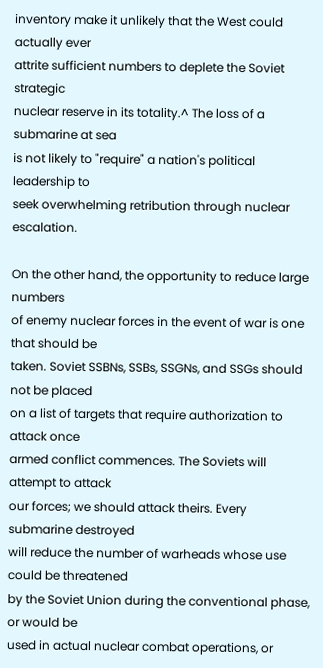inventory make it unlikely that the West could actually ever
attrite sufficient numbers to deplete the Soviet strategic
nuclear reserve in its totality.^ The loss of a submarine at sea
is not likely to "require" a nation's political leadership to
seek overwhelming retribution through nuclear escalation.

On the other hand, the opportunity to reduce large numbers
of enemy nuclear forces in the event of war is one that should be
taken. Soviet SSBNs, SSBs, SSGNs, and SSGs should not be placed
on a list of targets that require authorization to attack once
armed conflict commences. The Soviets will attempt to attack
our forces; we should attack theirs. Every submarine destroyed
will reduce the number of warheads whose use could be threatened
by the Soviet Union during the conventional phase, or would be
used in actual nuclear combat operations, or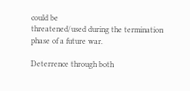could be
threatened/used during the termination phase of a future war.

Deterrence through both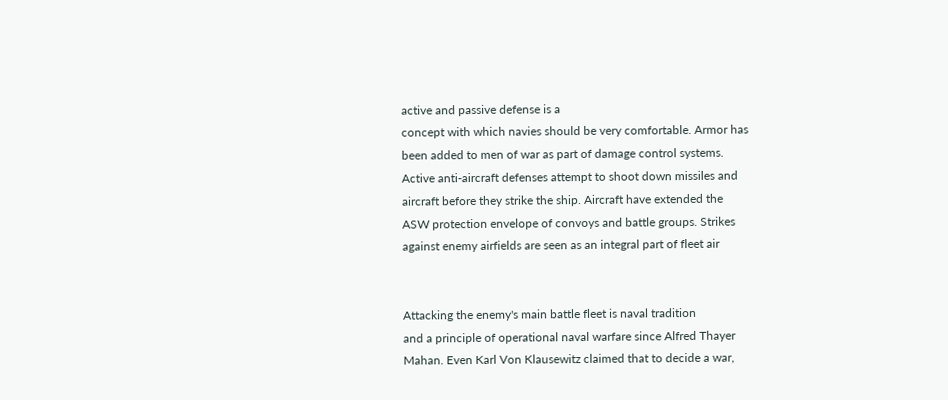active and passive defense is a
concept with which navies should be very comfortable. Armor has
been added to men of war as part of damage control systems.
Active anti-aircraft defenses attempt to shoot down missiles and
aircraft before they strike the ship. Aircraft have extended the
ASW protection envelope of convoys and battle groups. Strikes
against enemy airfields are seen as an integral part of fleet air


Attacking the enemy's main battle fleet is naval tradition
and a principle of operational naval warfare since Alfred Thayer
Mahan. Even Karl Von Klausewitz claimed that to decide a war,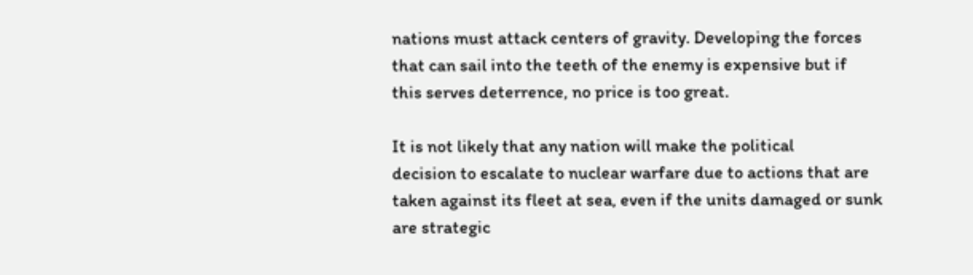nations must attack centers of gravity. Developing the forces
that can sail into the teeth of the enemy is expensive but if
this serves deterrence, no price is too great.

It is not likely that any nation will make the political
decision to escalate to nuclear warfare due to actions that are
taken against its fleet at sea, even if the units damaged or sunk
are strategic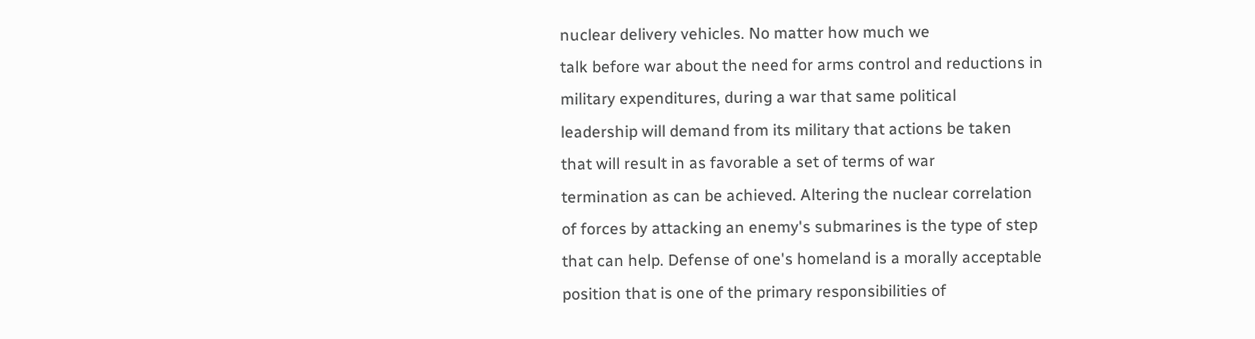nuclear delivery vehicles. No matter how much we
talk before war about the need for arms control and reductions in
military expenditures, during a war that same political
leadership will demand from its military that actions be taken
that will result in as favorable a set of terms of war
termination as can be achieved. Altering the nuclear correlation
of forces by attacking an enemy's submarines is the type of step
that can help. Defense of one's homeland is a morally acceptable
position that is one of the primary responsibilities of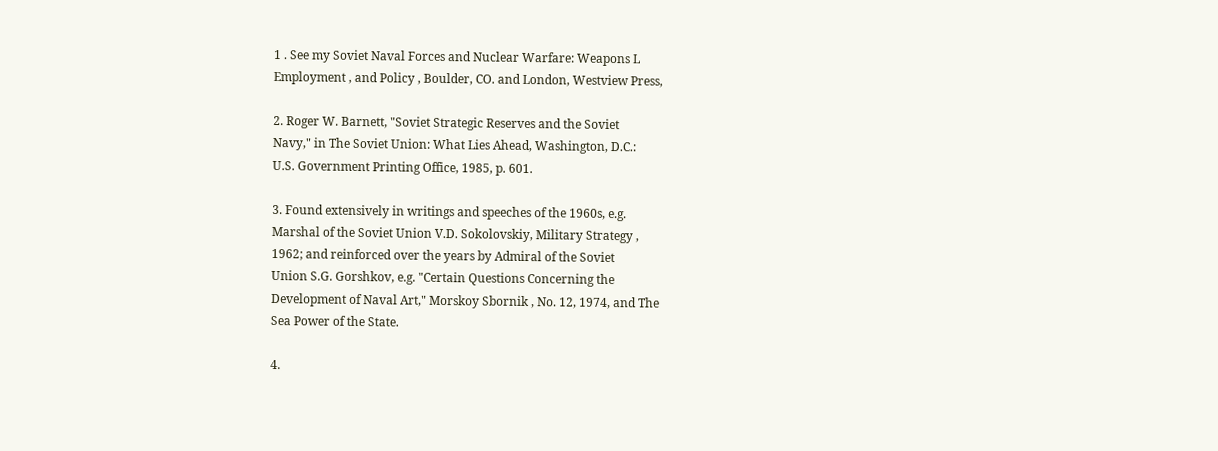1 . See my Soviet Naval Forces and Nuclear Warfare: Weapons L
Employment , and Policy , Boulder, CO. and London, Westview Press,

2. Roger W. Barnett, "Soviet Strategic Reserves and the Soviet
Navy," in The Soviet Union: What Lies Ahead, Washington, D.C.:
U.S. Government Printing Office, 1985, p. 601.

3. Found extensively in writings and speeches of the 1960s, e.g.
Marshal of the Soviet Union V.D. Sokolovskiy, Military Strategy ,
1962; and reinforced over the years by Admiral of the Soviet
Union S.G. Gorshkov, e.g. "Certain Questions Concerning the
Development of Naval Art," Morskoy Sbornik , No. 12, 1974, and The
Sea Power of the State.

4.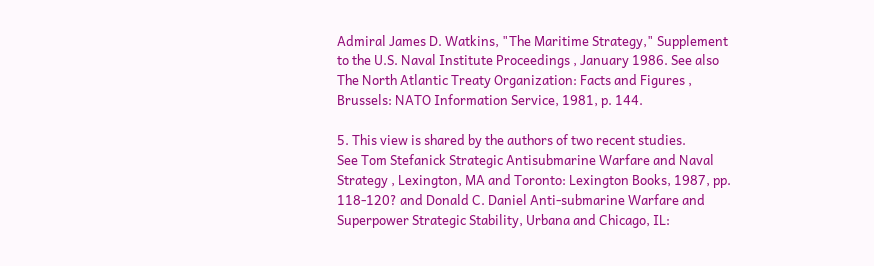Admiral James D. Watkins, "The Maritime Strategy," Supplement
to the U.S. Naval Institute Proceedings , January 1986. See also
The North Atlantic Treaty Organization: Facts and Figures ,
Brussels: NATO Information Service, 1981, p. 144.

5. This view is shared by the authors of two recent studies.
See Tom Stefanick Strategic Antisubmarine Warfare and Naval
Strategy , Lexington, MA and Toronto: Lexington Books, 1987, pp.
118-120? and Donald C. Daniel Anti-submarine Warfare and
Superpower Strategic Stability, Urbana and Chicago, IL: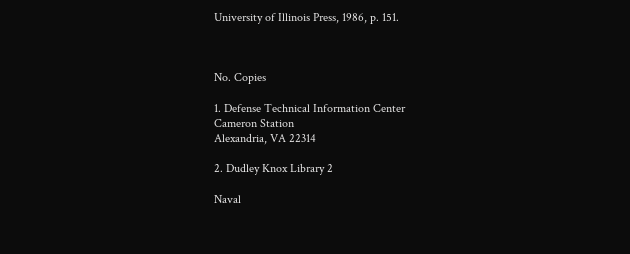University of Illinois Press, 1986, p. 151.



No. Copies

1. Defense Technical Information Center
Cameron Station
Alexandria, VA 22314

2. Dudley Knox Library 2

Naval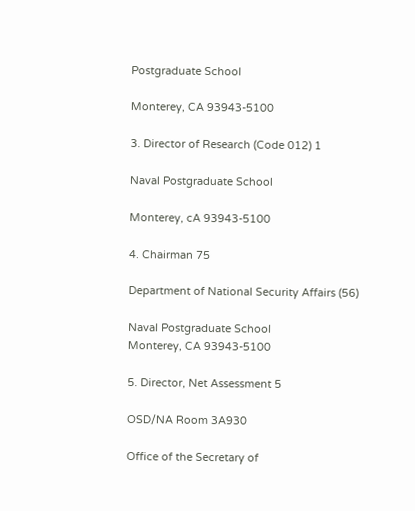Postgraduate School

Monterey, CA 93943-5100

3. Director of Research (Code 012) 1

Naval Postgraduate School

Monterey, cA 93943-5100

4. Chairman 75

Department of National Security Affairs (56)

Naval Postgraduate School
Monterey, CA 93943-5100

5. Director, Net Assessment 5

OSD/NA Room 3A930

Office of the Secretary of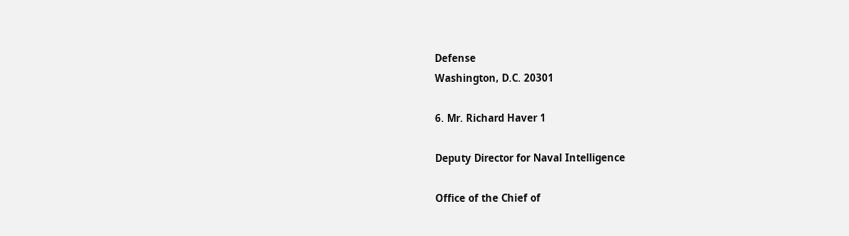Defense
Washington, D.C. 20301

6. Mr. Richard Haver 1

Deputy Director for Naval Intelligence

Office of the Chief of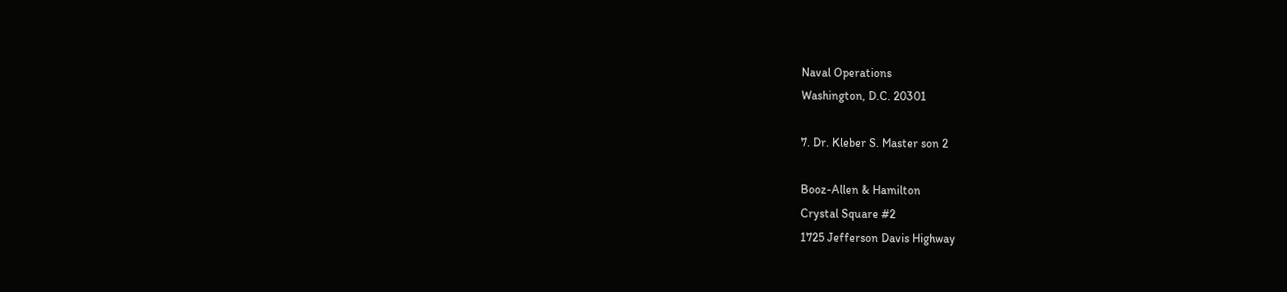Naval Operations
Washington, D.C. 20301

7. Dr. Kleber S. Master son 2

Booz-Allen & Hamilton
Crystal Square #2
1725 Jefferson Davis Highway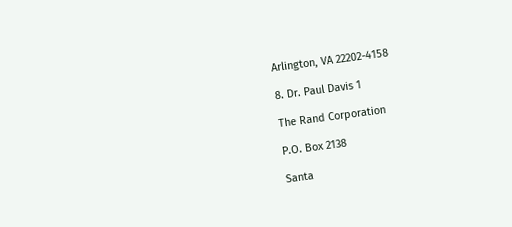Arlington, VA 22202-4158

8. Dr. Paul Davis 1

The Rand Corporation

P.O. Box 2138

Santa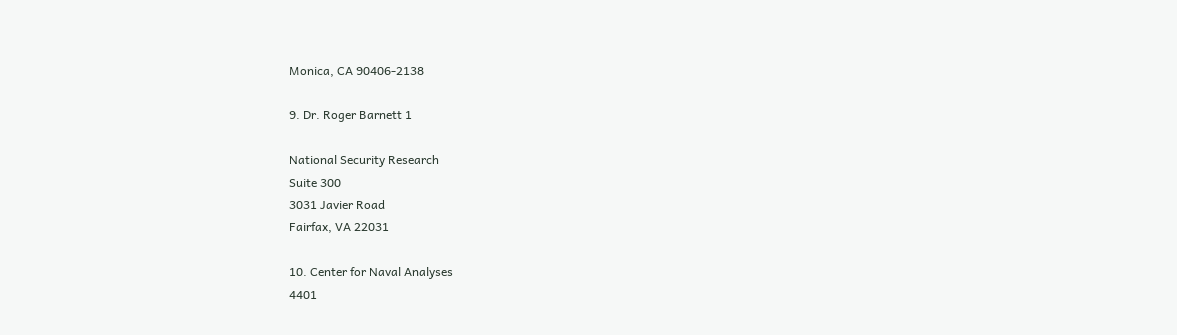Monica, CA 90406-2138

9. Dr. Roger Barnett 1

National Security Research
Suite 300
3031 Javier Road
Fairfax, VA 22031

10. Center for Naval Analyses
4401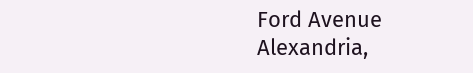Ford Avenue
Alexandria,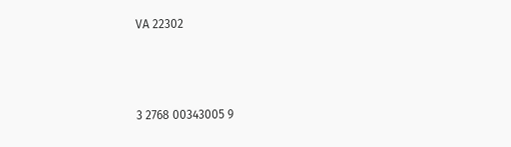VA 22302



3 2768 00343005 9